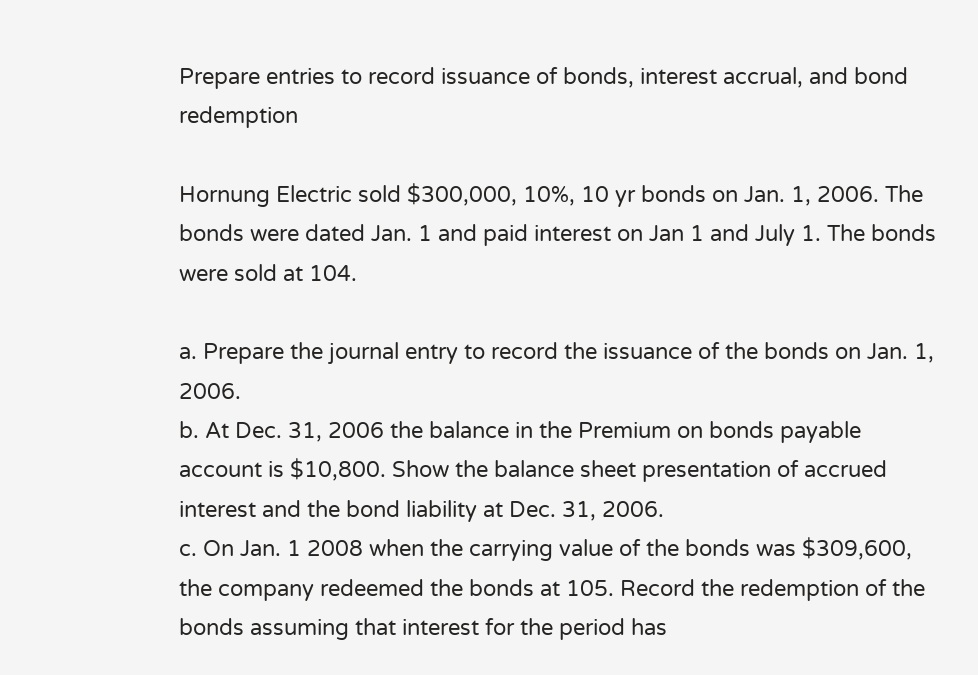Prepare entries to record issuance of bonds, interest accrual, and bond redemption

Hornung Electric sold $300,000, 10%, 10 yr bonds on Jan. 1, 2006. The bonds were dated Jan. 1 and paid interest on Jan 1 and July 1. The bonds were sold at 104.

a. Prepare the journal entry to record the issuance of the bonds on Jan. 1, 2006.
b. At Dec. 31, 2006 the balance in the Premium on bonds payable account is $10,800. Show the balance sheet presentation of accrued interest and the bond liability at Dec. 31, 2006.
c. On Jan. 1 2008 when the carrying value of the bonds was $309,600, the company redeemed the bonds at 105. Record the redemption of the bonds assuming that interest for the period has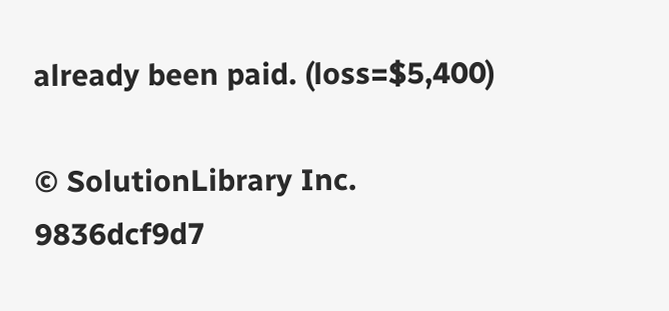already been paid. (loss=$5,400)

© SolutionLibrary Inc. 9836dcf9d7